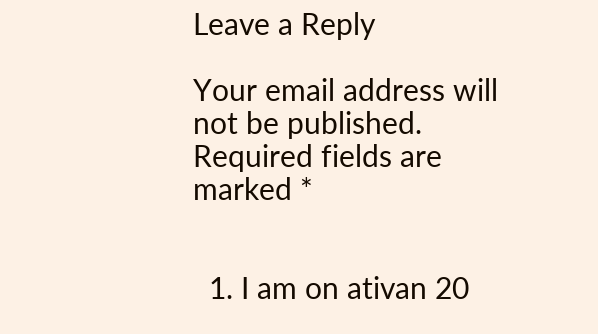Leave a Reply

Your email address will not be published. Required fields are marked *


  1. I am on ativan 20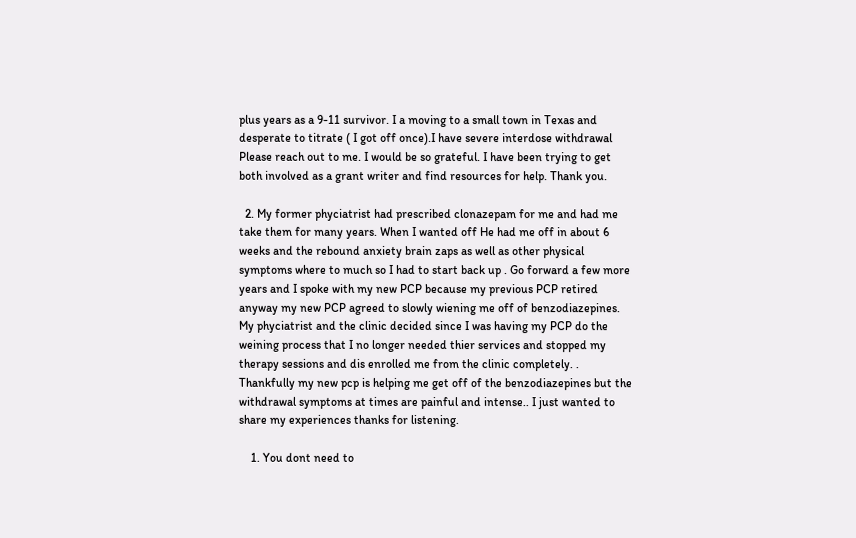plus years as a 9-11 survivor. I a moving to a small town in Texas and desperate to titrate ( I got off once).I have severe interdose withdrawal Please reach out to me. I would be so grateful. I have been trying to get both involved as a grant writer and find resources for help. Thank you.

  2. My former phyciatrist had prescribed clonazepam for me and had me take them for many years. When I wanted off He had me off in about 6 weeks and the rebound anxiety brain zaps as well as other physical symptoms where to much so I had to start back up . Go forward a few more years and I spoke with my new PCP because my previous PCP retired anyway my new PCP agreed to slowly wiening me off of benzodiazepines. My phyciatrist and the clinic decided since I was having my PCP do the weining process that I no longer needed thier services and stopped my therapy sessions and dis enrolled me from the clinic completely. . Thankfully my new pcp is helping me get off of the benzodiazepines but the withdrawal symptoms at times are painful and intense.. I just wanted to share my experiences thanks for listening.

    1. You dont need to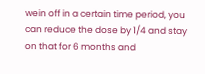wein off in a certain time period, you can reduce the dose by 1/4 and stay on that for 6 months and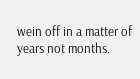wein off in a matter of years not months.